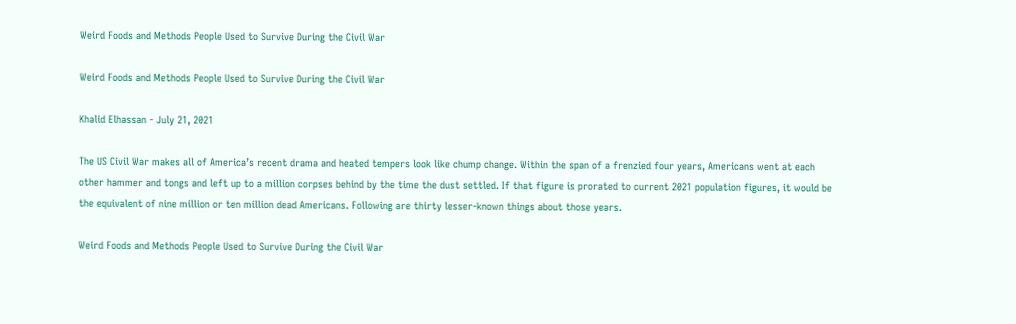Weird Foods and Methods People Used to Survive During the Civil War

Weird Foods and Methods People Used to Survive During the Civil War

Khalid Elhassan - July 21, 2021

The US Civil War makes all of America’s recent drama and heated tempers look like chump change. Within the span of a frenzied four years, Americans went at each other hammer and tongs and left up to a million corpses behind by the time the dust settled. If that figure is prorated to current 2021 population figures, it would be the equivalent of nine million or ten million dead Americans. Following are thirty lesser-known things about those years.

Weird Foods and Methods People Used to Survive During the Civil War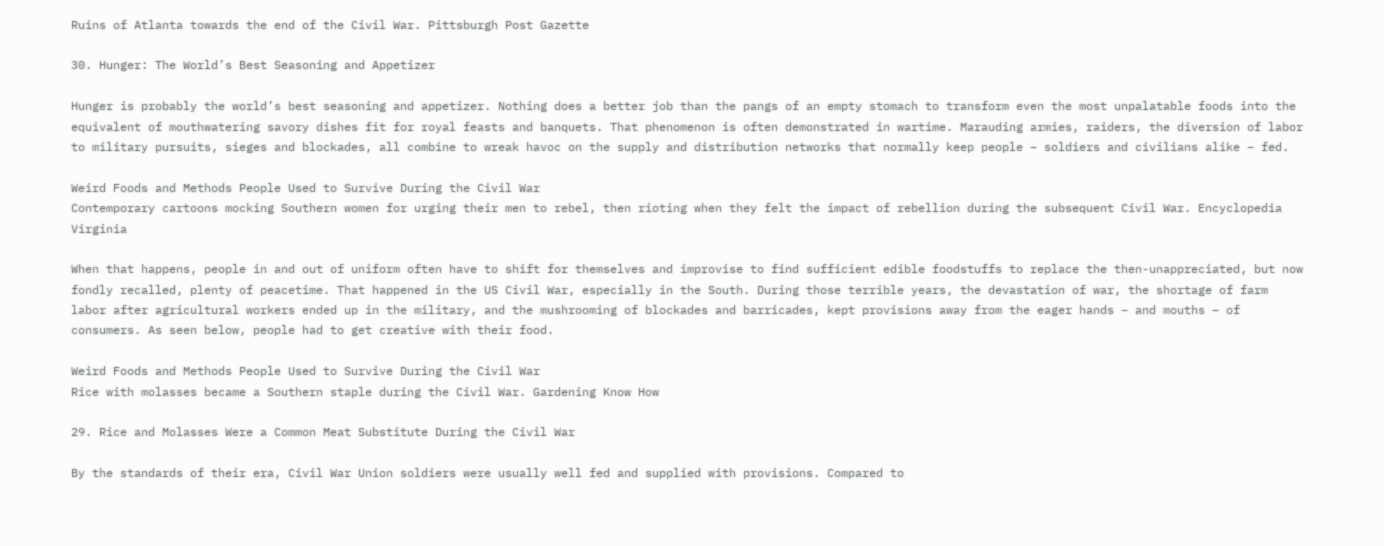Ruins of Atlanta towards the end of the Civil War. Pittsburgh Post Gazette

30. Hunger: The World’s Best Seasoning and Appetizer

Hunger is probably the world’s best seasoning and appetizer. Nothing does a better job than the pangs of an empty stomach to transform even the most unpalatable foods into the equivalent of mouthwatering savory dishes fit for royal feasts and banquets. That phenomenon is often demonstrated in wartime. Marauding armies, raiders, the diversion of labor to military pursuits, sieges and blockades, all combine to wreak havoc on the supply and distribution networks that normally keep people – soldiers and civilians alike – fed.

Weird Foods and Methods People Used to Survive During the Civil War
Contemporary cartoons mocking Southern women for urging their men to rebel, then rioting when they felt the impact of rebellion during the subsequent Civil War. Encyclopedia Virginia

When that happens, people in and out of uniform often have to shift for themselves and improvise to find sufficient edible foodstuffs to replace the then-unappreciated, but now fondly recalled, plenty of peacetime. That happened in the US Civil War, especially in the South. During those terrible years, the devastation of war, the shortage of farm labor after agricultural workers ended up in the military, and the mushrooming of blockades and barricades, kept provisions away from the eager hands – and mouths – of consumers. As seen below, people had to get creative with their food.

Weird Foods and Methods People Used to Survive During the Civil War
Rice with molasses became a Southern staple during the Civil War. Gardening Know How

29. Rice and Molasses Were a Common Meat Substitute During the Civil War

By the standards of their era, Civil War Union soldiers were usually well fed and supplied with provisions. Compared to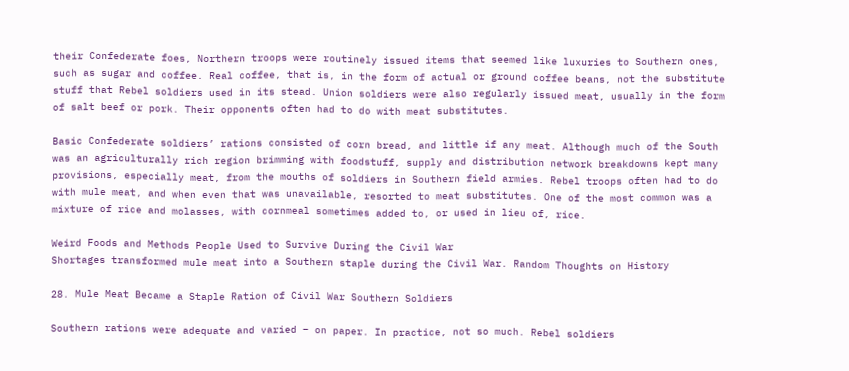their Confederate foes, Northern troops were routinely issued items that seemed like luxuries to Southern ones, such as sugar and coffee. Real coffee, that is, in the form of actual or ground coffee beans, not the substitute stuff that Rebel soldiers used in its stead. Union soldiers were also regularly issued meat, usually in the form of salt beef or pork. Their opponents often had to do with meat substitutes.

Basic Confederate soldiers’ rations consisted of corn bread, and little if any meat. Although much of the South was an agriculturally rich region brimming with foodstuff, supply and distribution network breakdowns kept many provisions, especially meat, from the mouths of soldiers in Southern field armies. Rebel troops often had to do with mule meat, and when even that was unavailable, resorted to meat substitutes. One of the most common was a mixture of rice and molasses, with cornmeal sometimes added to, or used in lieu of, rice.

Weird Foods and Methods People Used to Survive During the Civil War
Shortages transformed mule meat into a Southern staple during the Civil War. Random Thoughts on History

28. Mule Meat Became a Staple Ration of Civil War Southern Soldiers

Southern rations were adequate and varied – on paper. In practice, not so much. Rebel soldiers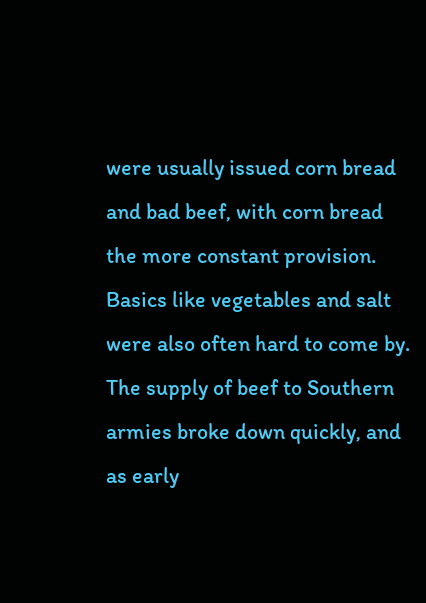were usually issued corn bread and bad beef, with corn bread the more constant provision. Basics like vegetables and salt were also often hard to come by. The supply of beef to Southern armies broke down quickly, and as early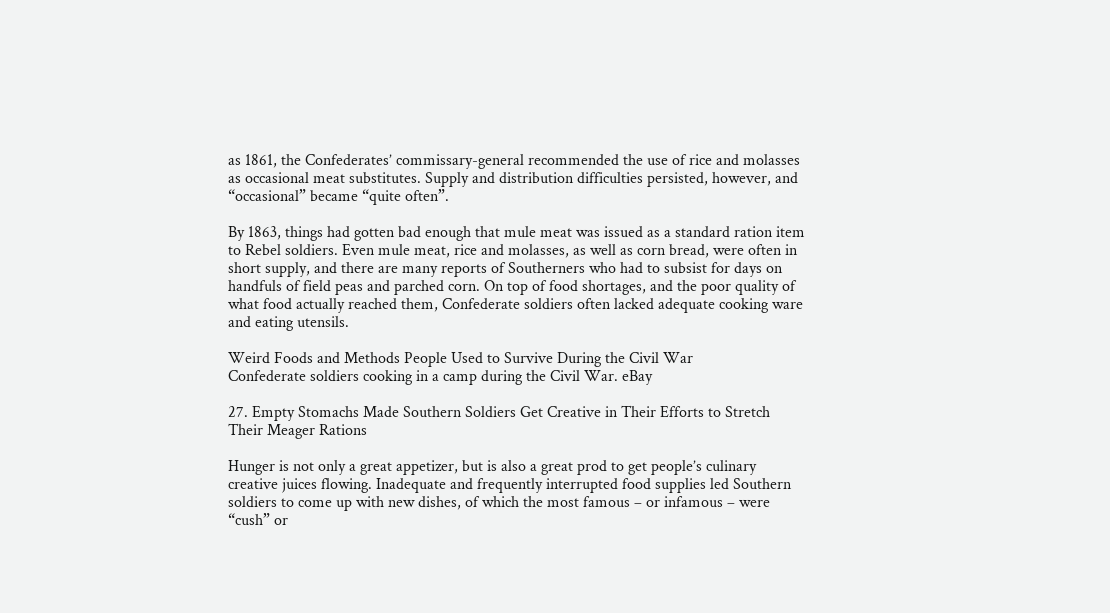as 1861, the Confederates’ commissary-general recommended the use of rice and molasses as occasional meat substitutes. Supply and distribution difficulties persisted, however, and “occasional” became “quite often”.

By 1863, things had gotten bad enough that mule meat was issued as a standard ration item to Rebel soldiers. Even mule meat, rice and molasses, as well as corn bread, were often in short supply, and there are many reports of Southerners who had to subsist for days on handfuls of field peas and parched corn. On top of food shortages, and the poor quality of what food actually reached them, Confederate soldiers often lacked adequate cooking ware and eating utensils.

Weird Foods and Methods People Used to Survive During the Civil War
Confederate soldiers cooking in a camp during the Civil War. eBay

27. Empty Stomachs Made Southern Soldiers Get Creative in Their Efforts to Stretch Their Meager Rations

Hunger is not only a great appetizer, but is also a great prod to get people’s culinary creative juices flowing. Inadequate and frequently interrupted food supplies led Southern soldiers to come up with new dishes, of which the most famous – or infamous – were “cush” or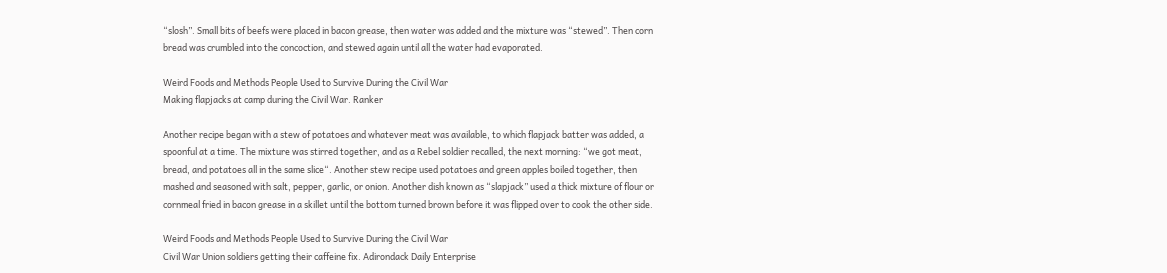“slosh”. Small bits of beefs were placed in bacon grease, then water was added and the mixture was “stewed”. Then corn bread was crumbled into the concoction, and stewed again until all the water had evaporated.

Weird Foods and Methods People Used to Survive During the Civil War
Making flapjacks at camp during the Civil War. Ranker

Another recipe began with a stew of potatoes and whatever meat was available, to which flapjack batter was added, a spoonful at a time. The mixture was stirred together, and as a Rebel soldier recalled, the next morning: “we got meat, bread, and potatoes all in the same slice“. Another stew recipe used potatoes and green apples boiled together, then mashed and seasoned with salt, pepper, garlic, or onion. Another dish known as “slapjack” used a thick mixture of flour or cornmeal fried in bacon grease in a skillet until the bottom turned brown before it was flipped over to cook the other side.

Weird Foods and Methods People Used to Survive During the Civil War
Civil War Union soldiers getting their caffeine fix. Adirondack Daily Enterprise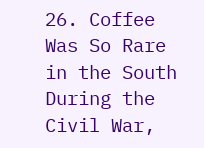26. Coffee Was So Rare in the South During the Civil War,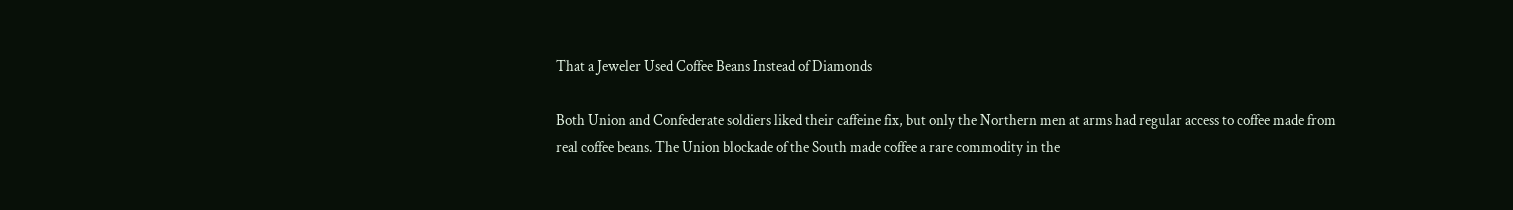That a Jeweler Used Coffee Beans Instead of Diamonds

Both Union and Confederate soldiers liked their caffeine fix, but only the Northern men at arms had regular access to coffee made from real coffee beans. The Union blockade of the South made coffee a rare commodity in the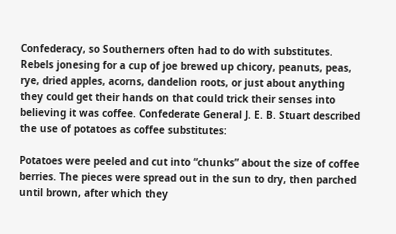Confederacy, so Southerners often had to do with substitutes. Rebels jonesing for a cup of joe brewed up chicory, peanuts, peas, rye, dried apples, acorns, dandelion roots, or just about anything they could get their hands on that could trick their senses into believing it was coffee. Confederate General J. E. B. Stuart described the use of potatoes as coffee substitutes:

Potatoes were peeled and cut into “chunks” about the size of coffee berries. The pieces were spread out in the sun to dry, then parched until brown, after which they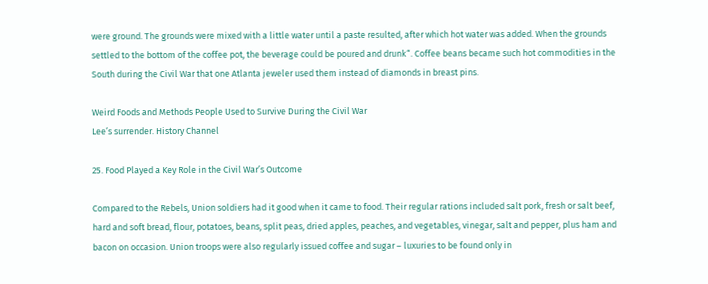were ground. The grounds were mixed with a little water until a paste resulted, after which hot water was added. When the grounds settled to the bottom of the coffee pot, the beverage could be poured and drunk“. Coffee beans became such hot commodities in the South during the Civil War that one Atlanta jeweler used them instead of diamonds in breast pins.

Weird Foods and Methods People Used to Survive During the Civil War
Lee’s surrender. History Channel

25. Food Played a Key Role in the Civil War’s Outcome

Compared to the Rebels, Union soldiers had it good when it came to food. Their regular rations included salt pork, fresh or salt beef, hard and soft bread, flour, potatoes, beans, split peas, dried apples, peaches, and vegetables, vinegar, salt and pepper, plus ham and bacon on occasion. Union troops were also regularly issued coffee and sugar – luxuries to be found only in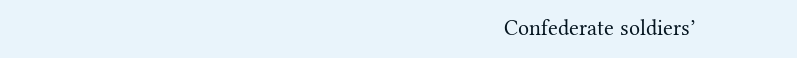Confederate soldiers’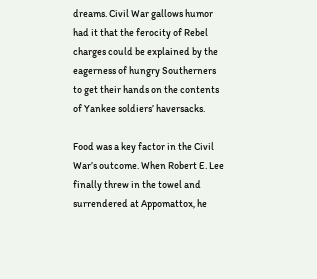dreams. Civil War gallows humor had it that the ferocity of Rebel charges could be explained by the eagerness of hungry Southerners to get their hands on the contents of Yankee soldiers’ haversacks.

Food was a key factor in the Civil War’s outcome. When Robert E. Lee finally threw in the towel and surrendered at Appomattox, he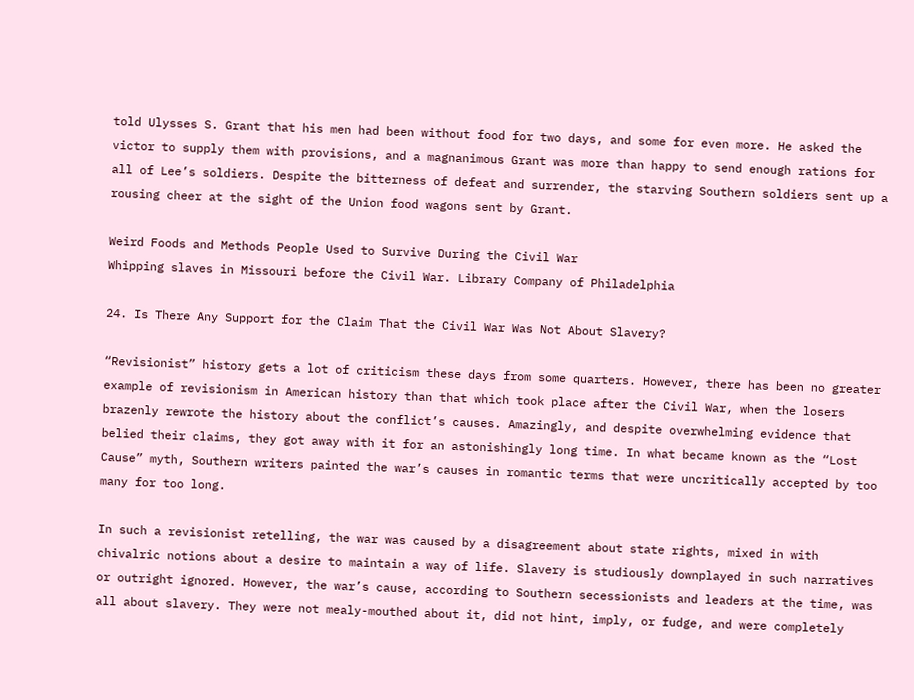told Ulysses S. Grant that his men had been without food for two days, and some for even more. He asked the victor to supply them with provisions, and a magnanimous Grant was more than happy to send enough rations for all of Lee’s soldiers. Despite the bitterness of defeat and surrender, the starving Southern soldiers sent up a rousing cheer at the sight of the Union food wagons sent by Grant.

Weird Foods and Methods People Used to Survive During the Civil War
Whipping slaves in Missouri before the Civil War. Library Company of Philadelphia

24. Is There Any Support for the Claim That the Civil War Was Not About Slavery?

“Revisionist” history gets a lot of criticism these days from some quarters. However, there has been no greater example of revisionism in American history than that which took place after the Civil War, when the losers brazenly rewrote the history about the conflict’s causes. Amazingly, and despite overwhelming evidence that belied their claims, they got away with it for an astonishingly long time. In what became known as the “Lost Cause” myth, Southern writers painted the war’s causes in romantic terms that were uncritically accepted by too many for too long.

In such a revisionist retelling, the war was caused by a disagreement about state rights, mixed in with chivalric notions about a desire to maintain a way of life. Slavery is studiously downplayed in such narratives or outright ignored. However, the war’s cause, according to Southern secessionists and leaders at the time, was all about slavery. They were not mealy-mouthed about it, did not hint, imply, or fudge, and were completely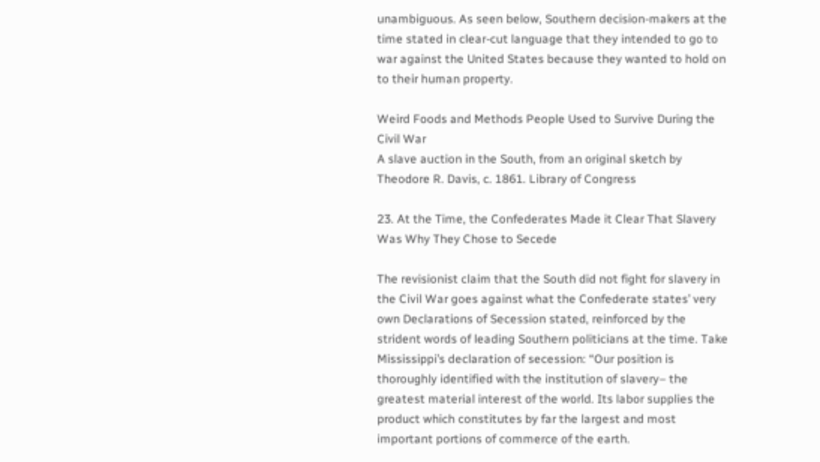unambiguous. As seen below, Southern decision-makers at the time stated in clear-cut language that they intended to go to war against the United States because they wanted to hold on to their human property.

Weird Foods and Methods People Used to Survive During the Civil War
A slave auction in the South, from an original sketch by Theodore R. Davis, c. 1861. Library of Congress

23. At the Time, the Confederates Made it Clear That Slavery Was Why They Chose to Secede

The revisionist claim that the South did not fight for slavery in the Civil War goes against what the Confederate states’ very own Declarations of Secession stated, reinforced by the strident words of leading Southern politicians at the time. Take Mississippi’s declaration of secession: “Our position is thoroughly identified with the institution of slavery– the greatest material interest of the world. Its labor supplies the product which constitutes by far the largest and most important portions of commerce of the earth.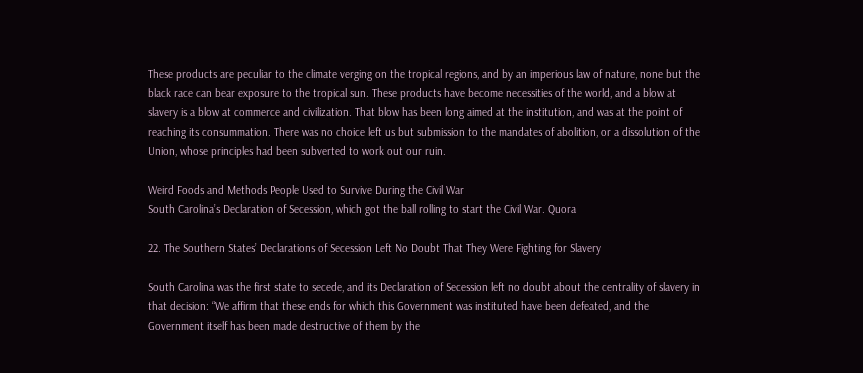These products are peculiar to the climate verging on the tropical regions, and by an imperious law of nature, none but the black race can bear exposure to the tropical sun. These products have become necessities of the world, and a blow at slavery is a blow at commerce and civilization. That blow has been long aimed at the institution, and was at the point of reaching its consummation. There was no choice left us but submission to the mandates of abolition, or a dissolution of the Union, whose principles had been subverted to work out our ruin.

Weird Foods and Methods People Used to Survive During the Civil War
South Carolina’s Declaration of Secession, which got the ball rolling to start the Civil War. Quora

22. The Southern States’ Declarations of Secession Left No Doubt That They Were Fighting for Slavery

South Carolina was the first state to secede, and its Declaration of Secession left no doubt about the centrality of slavery in that decision: “We affirm that these ends for which this Government was instituted have been defeated, and the Government itself has been made destructive of them by the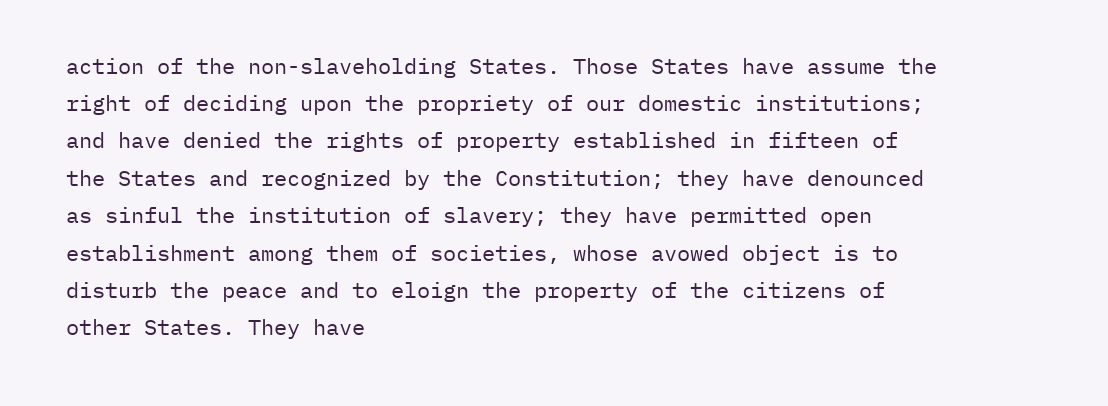action of the non-slaveholding States. Those States have assume the right of deciding upon the propriety of our domestic institutions; and have denied the rights of property established in fifteen of the States and recognized by the Constitution; they have denounced as sinful the institution of slavery; they have permitted open establishment among them of societies, whose avowed object is to disturb the peace and to eloign the property of the citizens of other States. They have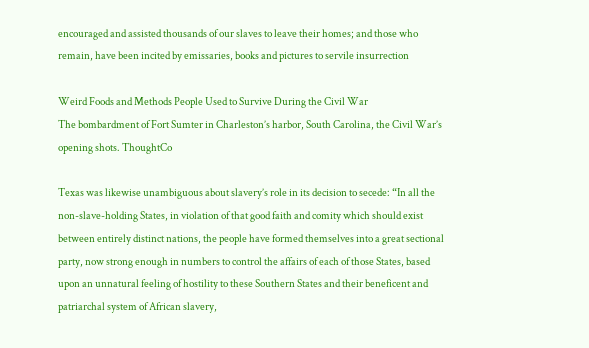encouraged and assisted thousands of our slaves to leave their homes; and those who remain, have been incited by emissaries, books and pictures to servile insurrection

Weird Foods and Methods People Used to Survive During the Civil War
The bombardment of Fort Sumter in Charleston’s harbor, South Carolina, the Civil War’s opening shots. ThoughtCo

Texas was likewise unambiguous about slavery’s role in its decision to secede: “In all the non-slave-holding States, in violation of that good faith and comity which should exist between entirely distinct nations, the people have formed themselves into a great sectional party, now strong enough in numbers to control the affairs of each of those States, based upon an unnatural feeling of hostility to these Southern States and their beneficent and patriarchal system of African slavery,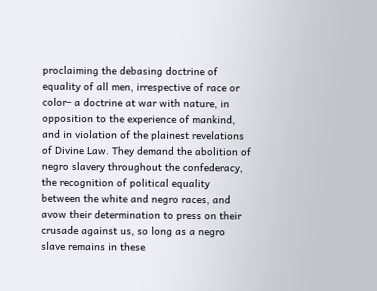proclaiming the debasing doctrine of equality of all men, irrespective of race or color– a doctrine at war with nature, in opposition to the experience of mankind, and in violation of the plainest revelations of Divine Law. They demand the abolition of negro slavery throughout the confederacy, the recognition of political equality between the white and negro races, and avow their determination to press on their crusade against us, so long as a negro slave remains in these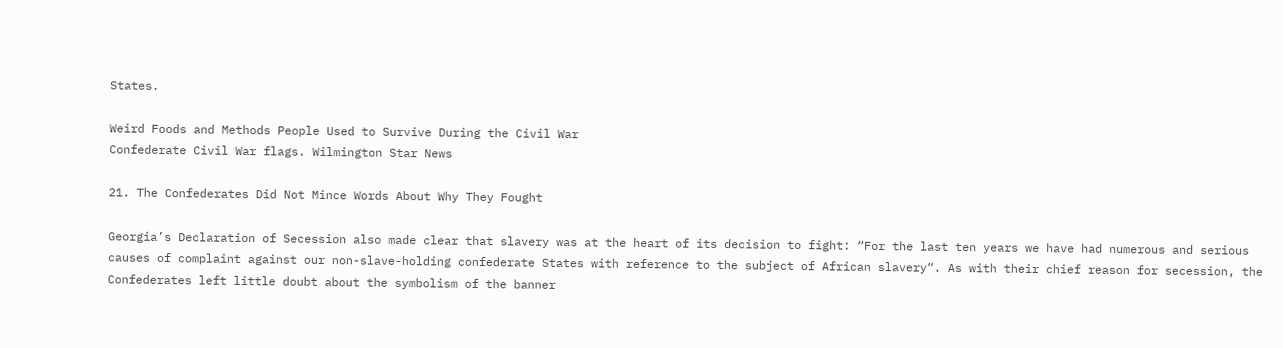States.

Weird Foods and Methods People Used to Survive During the Civil War
Confederate Civil War flags. Wilmington Star News

21. The Confederates Did Not Mince Words About Why They Fought

Georgia’s Declaration of Secession also made clear that slavery was at the heart of its decision to fight: “For the last ten years we have had numerous and serious causes of complaint against our non-slave-holding confederate States with reference to the subject of African slavery“. As with their chief reason for secession, the Confederates left little doubt about the symbolism of the banner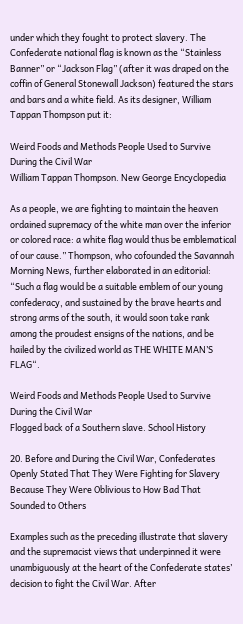under which they fought to protect slavery. The Confederate national flag is known as the “Stainless Banner” or “Jackson Flag” (after it was draped on the coffin of General Stonewall Jackson) featured the stars and bars and a white field. As its designer, William Tappan Thompson put it:

Weird Foods and Methods People Used to Survive During the Civil War
William Tappan Thompson. New George Encyclopedia

As a people, we are fighting to maintain the heaven ordained supremacy of the white man over the inferior or colored race: a white flag would thus be emblematical of our cause.” Thompson, who cofounded the Savannah Morning News, further elaborated in an editorial: “Such a flag would be a suitable emblem of our young confederacy, and sustained by the brave hearts and strong arms of the south, it would soon take rank among the proudest ensigns of the nations, and be hailed by the civilized world as THE WHITE MAN’S FLAG“.

Weird Foods and Methods People Used to Survive During the Civil War
Flogged back of a Southern slave. School History

20. Before and During the Civil War, Confederates Openly Stated That They Were Fighting for Slavery Because They Were Oblivious to How Bad That Sounded to Others

Examples such as the preceding illustrate that slavery and the supremacist views that underpinned it were unambiguously at the heart of the Confederate states’ decision to fight the Civil War. After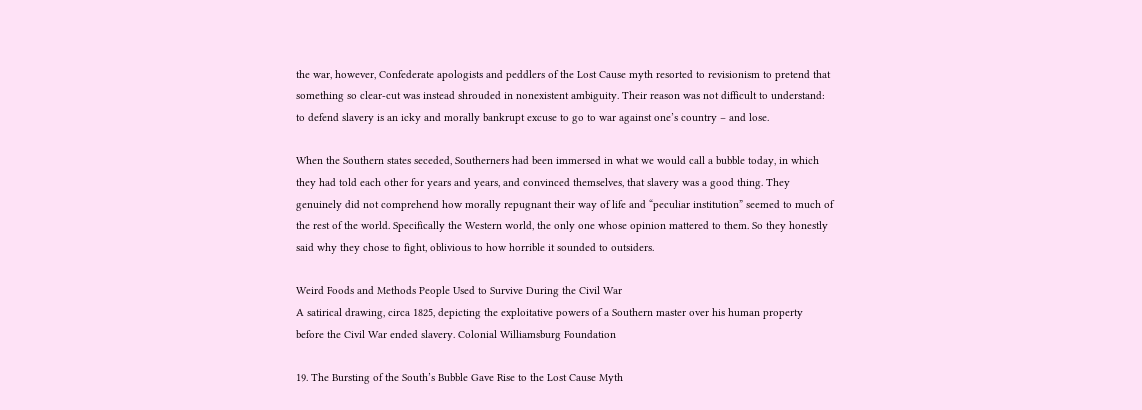the war, however, Confederate apologists and peddlers of the Lost Cause myth resorted to revisionism to pretend that something so clear-cut was instead shrouded in nonexistent ambiguity. Their reason was not difficult to understand: to defend slavery is an icky and morally bankrupt excuse to go to war against one’s country – and lose.

When the Southern states seceded, Southerners had been immersed in what we would call a bubble today, in which they had told each other for years and years, and convinced themselves, that slavery was a good thing. They genuinely did not comprehend how morally repugnant their way of life and “peculiar institution” seemed to much of the rest of the world. Specifically the Western world, the only one whose opinion mattered to them. So they honestly said why they chose to fight, oblivious to how horrible it sounded to outsiders.

Weird Foods and Methods People Used to Survive During the Civil War
A satirical drawing, circa 1825, depicting the exploitative powers of a Southern master over his human property before the Civil War ended slavery. Colonial Williamsburg Foundation

19. The Bursting of the South’s Bubble Gave Rise to the Lost Cause Myth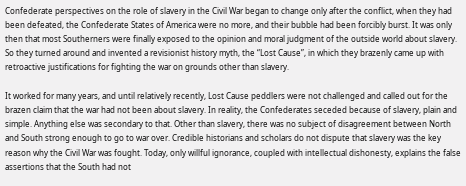Confederate perspectives on the role of slavery in the Civil War began to change only after the conflict, when they had been defeated, the Confederate States of America were no more, and their bubble had been forcibly burst. It was only then that most Southerners were finally exposed to the opinion and moral judgment of the outside world about slavery. So they turned around and invented a revisionist history myth, the “Lost Cause”, in which they brazenly came up with retroactive justifications for fighting the war on grounds other than slavery.

It worked for many years, and until relatively recently, Lost Cause peddlers were not challenged and called out for the brazen claim that the war had not been about slavery. In reality, the Confederates seceded because of slavery, plain and simple. Anything else was secondary to that. Other than slavery, there was no subject of disagreement between North and South strong enough to go to war over. Credible historians and scholars do not dispute that slavery was the key reason why the Civil War was fought. Today, only willful ignorance, coupled with intellectual dishonesty, explains the false assertions that the South had not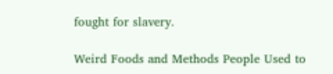fought for slavery.

Weird Foods and Methods People Used to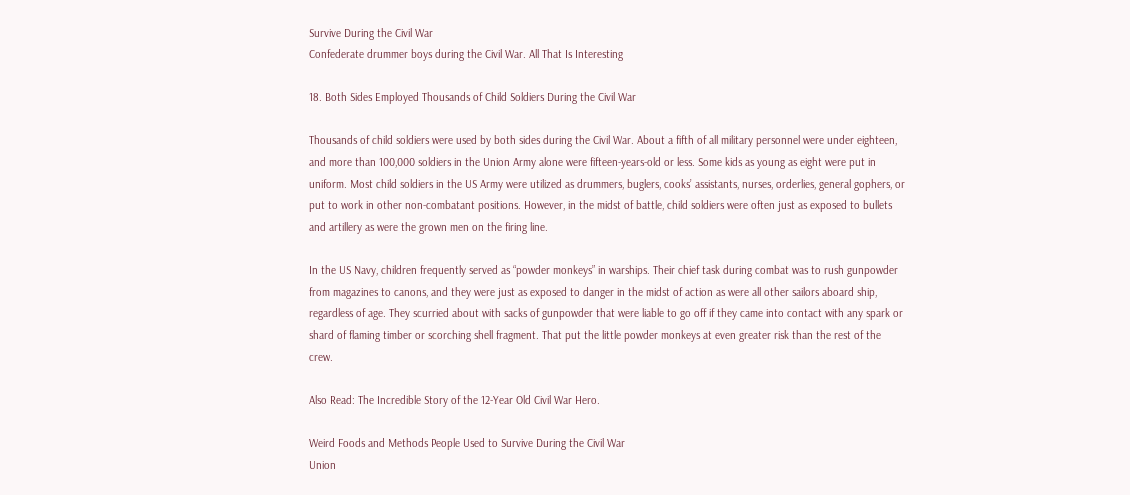Survive During the Civil War
Confederate drummer boys during the Civil War. All That Is Interesting

18. Both Sides Employed Thousands of Child Soldiers During the Civil War

Thousands of child soldiers were used by both sides during the Civil War. About a fifth of all military personnel were under eighteen, and more than 100,000 soldiers in the Union Army alone were fifteen-years-old or less. Some kids as young as eight were put in uniform. Most child soldiers in the US Army were utilized as drummers, buglers, cooks’ assistants, nurses, orderlies, general gophers, or put to work in other non-combatant positions. However, in the midst of battle, child soldiers were often just as exposed to bullets and artillery as were the grown men on the firing line.

In the US Navy, children frequently served as “powder monkeys” in warships. Their chief task during combat was to rush gunpowder from magazines to canons, and they were just as exposed to danger in the midst of action as were all other sailors aboard ship, regardless of age. They scurried about with sacks of gunpowder that were liable to go off if they came into contact with any spark or shard of flaming timber or scorching shell fragment. That put the little powder monkeys at even greater risk than the rest of the crew.

Also Read: The Incredible Story of the 12-Year Old Civil War Hero.

Weird Foods and Methods People Used to Survive During the Civil War
Union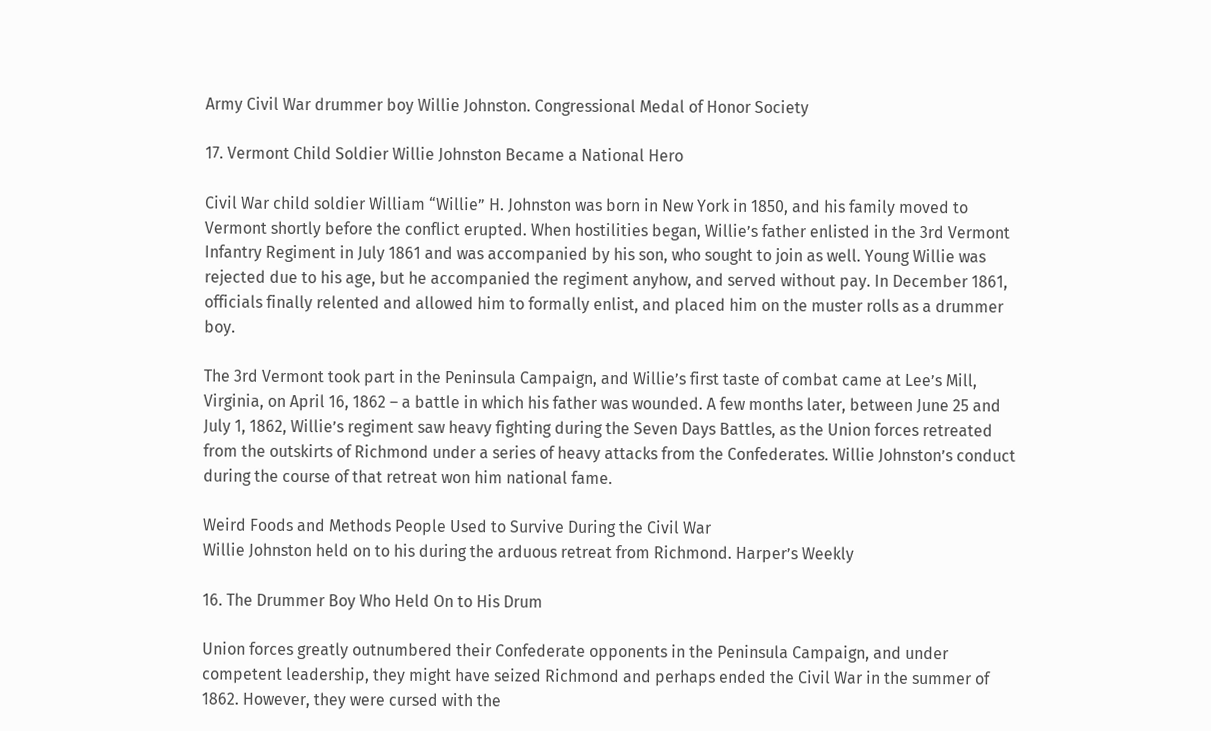Army Civil War drummer boy Willie Johnston. Congressional Medal of Honor Society

17. Vermont Child Soldier Willie Johnston Became a National Hero

Civil War child soldier William “Willie” H. Johnston was born in New York in 1850, and his family moved to Vermont shortly before the conflict erupted. When hostilities began, Willie’s father enlisted in the 3rd Vermont Infantry Regiment in July 1861 and was accompanied by his son, who sought to join as well. Young Willie was rejected due to his age, but he accompanied the regiment anyhow, and served without pay. In December 1861, officials finally relented and allowed him to formally enlist, and placed him on the muster rolls as a drummer boy.

The 3rd Vermont took part in the Peninsula Campaign, and Willie’s first taste of combat came at Lee’s Mill, Virginia, on April 16, 1862 – a battle in which his father was wounded. A few months later, between June 25 and July 1, 1862, Willie’s regiment saw heavy fighting during the Seven Days Battles, as the Union forces retreated from the outskirts of Richmond under a series of heavy attacks from the Confederates. Willie Johnston’s conduct during the course of that retreat won him national fame.

Weird Foods and Methods People Used to Survive During the Civil War
Willie Johnston held on to his during the arduous retreat from Richmond. Harper’s Weekly

16. The Drummer Boy Who Held On to His Drum

Union forces greatly outnumbered their Confederate opponents in the Peninsula Campaign, and under competent leadership, they might have seized Richmond and perhaps ended the Civil War in the summer of 1862. However, they were cursed with the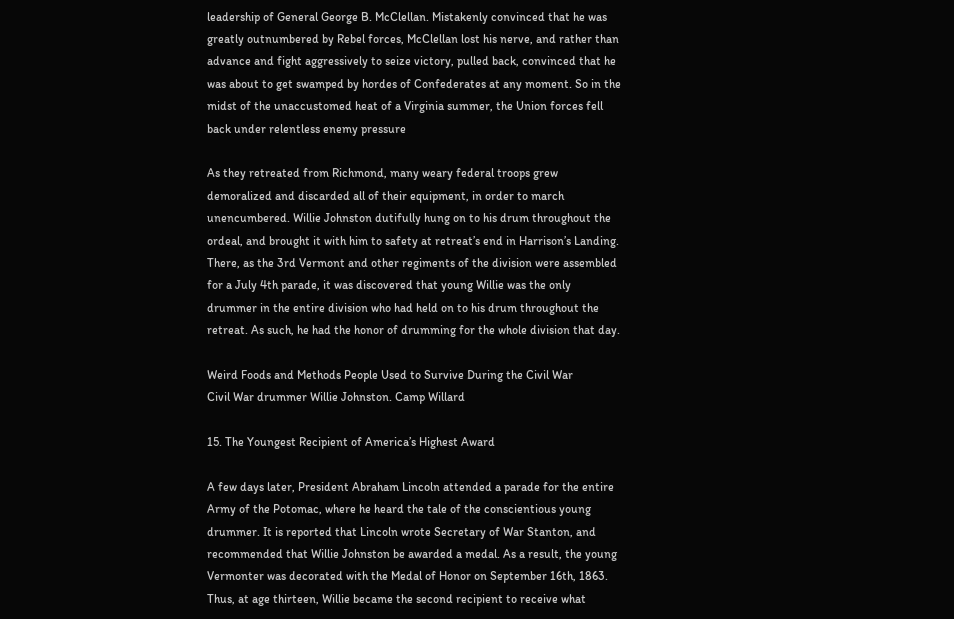leadership of General George B. McClellan. Mistakenly convinced that he was greatly outnumbered by Rebel forces, McClellan lost his nerve, and rather than advance and fight aggressively to seize victory, pulled back, convinced that he was about to get swamped by hordes of Confederates at any moment. So in the midst of the unaccustomed heat of a Virginia summer, the Union forces fell back under relentless enemy pressure

As they retreated from Richmond, many weary federal troops grew demoralized and discarded all of their equipment, in order to march unencumbered. Willie Johnston dutifully hung on to his drum throughout the ordeal, and brought it with him to safety at retreat’s end in Harrison’s Landing. There, as the 3rd Vermont and other regiments of the division were assembled for a July 4th parade, it was discovered that young Willie was the only drummer in the entire division who had held on to his drum throughout the retreat. As such, he had the honor of drumming for the whole division that day.

Weird Foods and Methods People Used to Survive During the Civil War
Civil War drummer Willie Johnston. Camp Willard

15. The Youngest Recipient of America’s Highest Award

A few days later, President Abraham Lincoln attended a parade for the entire Army of the Potomac, where he heard the tale of the conscientious young drummer. It is reported that Lincoln wrote Secretary of War Stanton, and recommended that Willie Johnston be awarded a medal. As a result, the young Vermonter was decorated with the Medal of Honor on September 16th, 1863. Thus, at age thirteen, Willie became the second recipient to receive what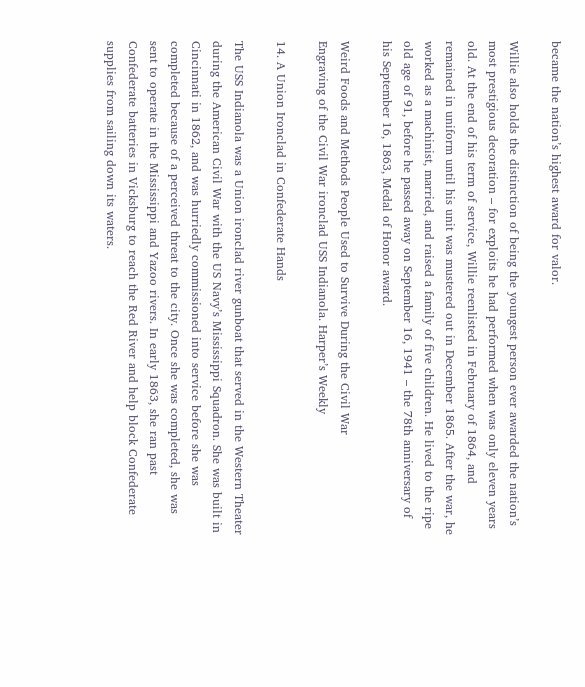became the nation’s highest award for valor.

Willie also holds the distinction of being the youngest person ever awarded the nation’s most prestigious decoration – for exploits he had performed when was only eleven years old. At the end of his term of service, Willie reenlisted in February of 1864, and remained in uniform until his unit was mustered out in December 1865. After the war, he worked as a machinist, married, and raised a family of five children. He lived to the ripe old age of 91, before he passed away on September 16, 1941 – the 78th anniversary of his September 16, 1863, Medal of Honor award.

Weird Foods and Methods People Used to Survive During the Civil War
Engraving of the Civil War ironclad USS Indianola. Harper’s Weekly

14. A Union Ironclad in Confederate Hands

The USS Indianola was a Union ironclad river gunboat that served in the Western Theater during the American Civil War with the US Navy’s Mississippi Squadron. She was built in Cincinnati in 1862, and was hurriedly commissioned into service before she was completed because of a perceived threat to the city. Once she was completed, she was sent to operate in the Mississippi and Yazoo rivers. In early 1863, she ran past Confederate batteries in Vicksburg to reach the Red River and help block Confederate supplies from sailing down its waters.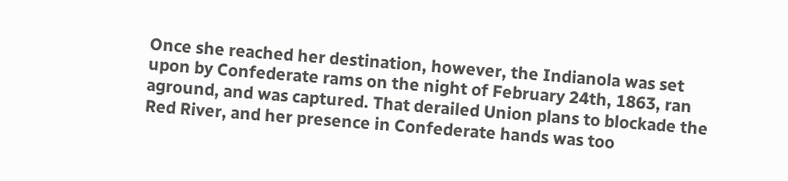Once she reached her destination, however, the Indianola was set upon by Confederate rams on the night of February 24th, 1863, ran aground, and was captured. That derailed Union plans to blockade the Red River, and her presence in Confederate hands was too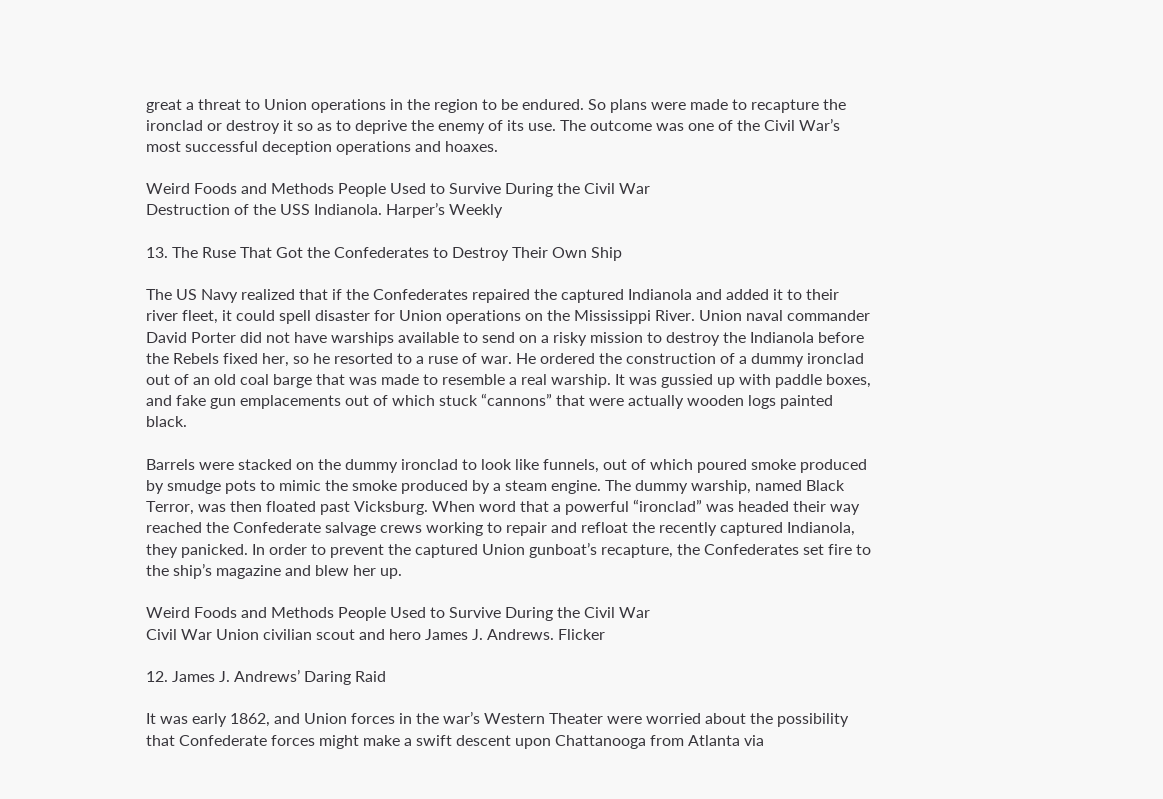great a threat to Union operations in the region to be endured. So plans were made to recapture the ironclad or destroy it so as to deprive the enemy of its use. The outcome was one of the Civil War’s most successful deception operations and hoaxes.

Weird Foods and Methods People Used to Survive During the Civil War
Destruction of the USS Indianola. Harper’s Weekly

13. The Ruse That Got the Confederates to Destroy Their Own Ship

The US Navy realized that if the Confederates repaired the captured Indianola and added it to their river fleet, it could spell disaster for Union operations on the Mississippi River. Union naval commander David Porter did not have warships available to send on a risky mission to destroy the Indianola before the Rebels fixed her, so he resorted to a ruse of war. He ordered the construction of a dummy ironclad out of an old coal barge that was made to resemble a real warship. It was gussied up with paddle boxes, and fake gun emplacements out of which stuck “cannons” that were actually wooden logs painted black.

Barrels were stacked on the dummy ironclad to look like funnels, out of which poured smoke produced by smudge pots to mimic the smoke produced by a steam engine. The dummy warship, named Black Terror, was then floated past Vicksburg. When word that a powerful “ironclad” was headed their way reached the Confederate salvage crews working to repair and refloat the recently captured Indianola, they panicked. In order to prevent the captured Union gunboat’s recapture, the Confederates set fire to the ship’s magazine and blew her up.

Weird Foods and Methods People Used to Survive During the Civil War
Civil War Union civilian scout and hero James J. Andrews. Flicker

12. James J. Andrews’ Daring Raid

It was early 1862, and Union forces in the war’s Western Theater were worried about the possibility that Confederate forces might make a swift descent upon Chattanooga from Atlanta via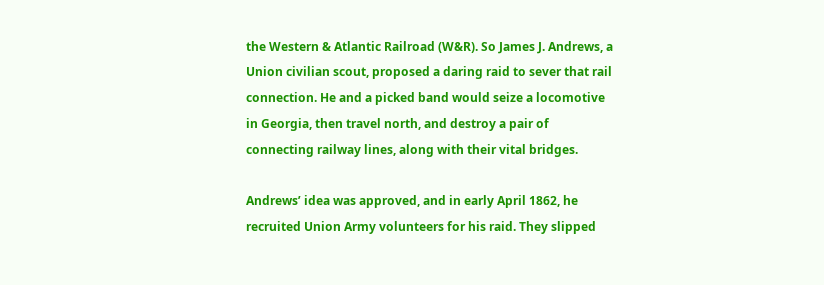the Western & Atlantic Railroad (W&R). So James J. Andrews, a Union civilian scout, proposed a daring raid to sever that rail connection. He and a picked band would seize a locomotive in Georgia, then travel north, and destroy a pair of connecting railway lines, along with their vital bridges.

Andrews’ idea was approved, and in early April 1862, he recruited Union Army volunteers for his raid. They slipped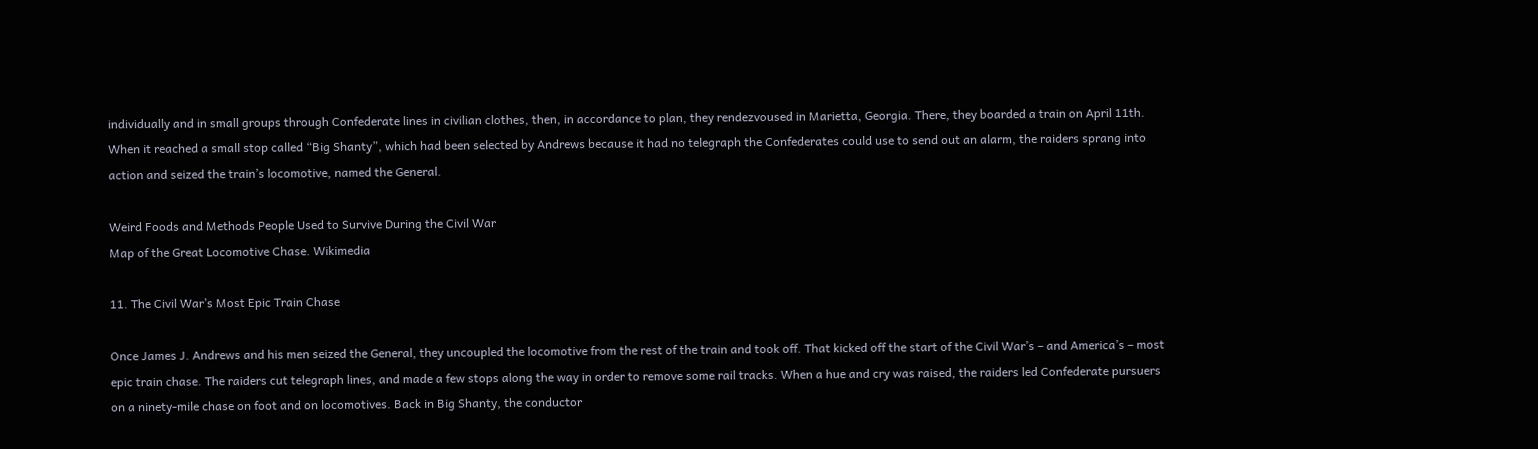individually and in small groups through Confederate lines in civilian clothes, then, in accordance to plan, they rendezvoused in Marietta, Georgia. There, they boarded a train on April 11th. When it reached a small stop called “Big Shanty”, which had been selected by Andrews because it had no telegraph the Confederates could use to send out an alarm, the raiders sprang into action and seized the train’s locomotive, named the General.

Weird Foods and Methods People Used to Survive During the Civil War
Map of the Great Locomotive Chase. Wikimedia

11. The Civil War’s Most Epic Train Chase

Once James J. Andrews and his men seized the General, they uncoupled the locomotive from the rest of the train and took off. That kicked off the start of the Civil War’s – and America’s – most epic train chase. The raiders cut telegraph lines, and made a few stops along the way in order to remove some rail tracks. When a hue and cry was raised, the raiders led Confederate pursuers on a ninety-mile chase on foot and on locomotives. Back in Big Shanty, the conductor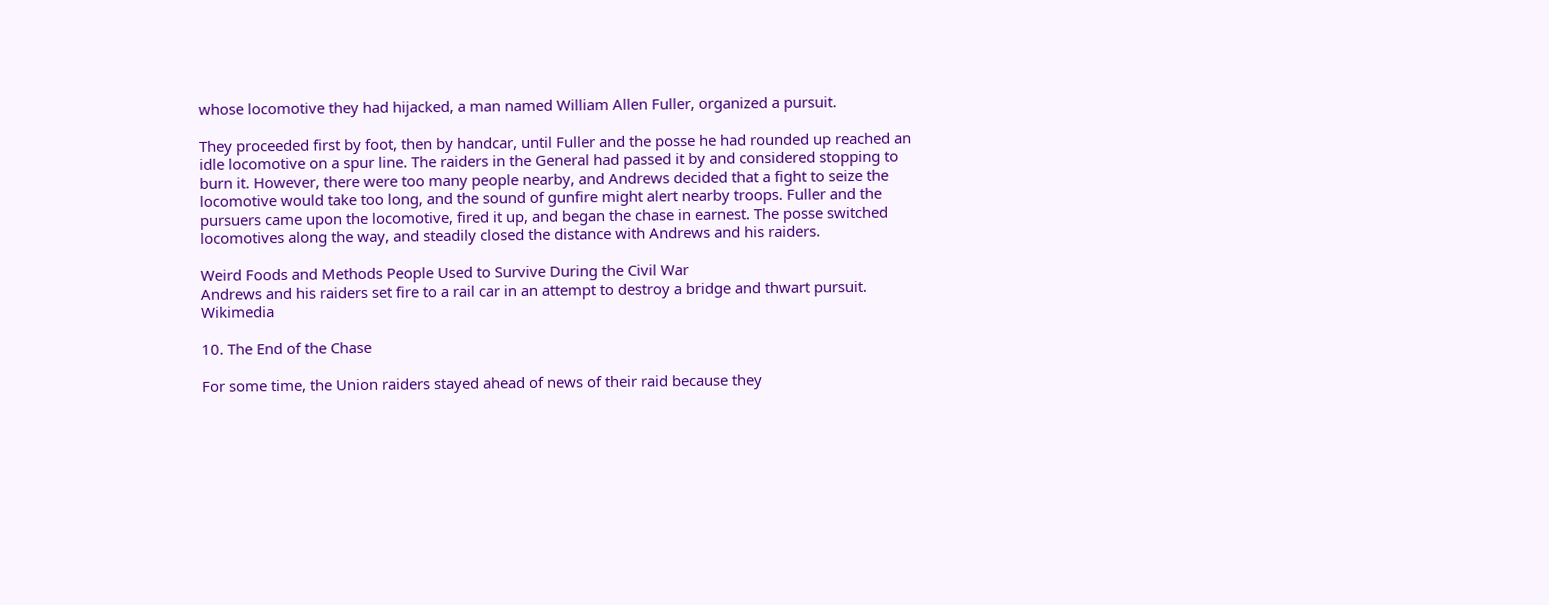whose locomotive they had hijacked, a man named William Allen Fuller, organized a pursuit.

They proceeded first by foot, then by handcar, until Fuller and the posse he had rounded up reached an idle locomotive on a spur line. The raiders in the General had passed it by and considered stopping to burn it. However, there were too many people nearby, and Andrews decided that a fight to seize the locomotive would take too long, and the sound of gunfire might alert nearby troops. Fuller and the pursuers came upon the locomotive, fired it up, and began the chase in earnest. The posse switched locomotives along the way, and steadily closed the distance with Andrews and his raiders.

Weird Foods and Methods People Used to Survive During the Civil War
Andrews and his raiders set fire to a rail car in an attempt to destroy a bridge and thwart pursuit. Wikimedia

10. The End of the Chase

For some time, the Union raiders stayed ahead of news of their raid because they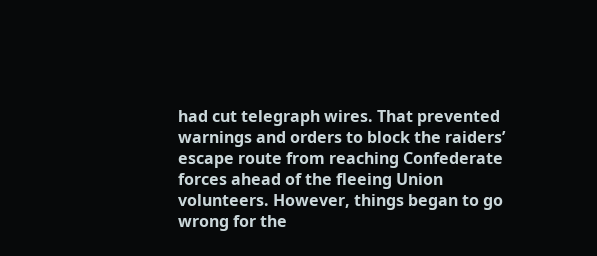had cut telegraph wires. That prevented warnings and orders to block the raiders’ escape route from reaching Confederate forces ahead of the fleeing Union volunteers. However, things began to go wrong for the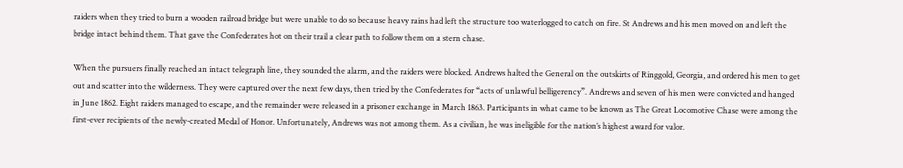raiders when they tried to burn a wooden railroad bridge but were unable to do so because heavy rains had left the structure too waterlogged to catch on fire. St Andrews and his men moved on and left the bridge intact behind them. That gave the Confederates hot on their trail a clear path to follow them on a stern chase.

When the pursuers finally reached an intact telegraph line, they sounded the alarm, and the raiders were blocked. Andrews halted the General on the outskirts of Ringgold, Georgia, and ordered his men to get out and scatter into the wilderness. They were captured over the next few days, then tried by the Confederates for “acts of unlawful belligerency”. Andrews and seven of his men were convicted and hanged in June 1862. Eight raiders managed to escape, and the remainder were released in a prisoner exchange in March 1863. Participants in what came to be known as The Great Locomotive Chase were among the first-ever recipients of the newly-created Medal of Honor. Unfortunately, Andrews was not among them. As a civilian, he was ineligible for the nation’s highest award for valor.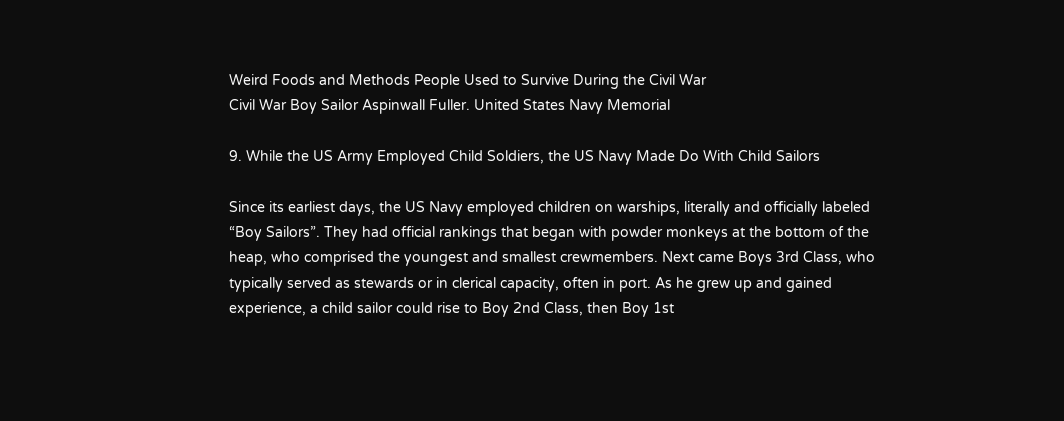Weird Foods and Methods People Used to Survive During the Civil War
Civil War Boy Sailor Aspinwall Fuller. United States Navy Memorial

9. While the US Army Employed Child Soldiers, the US Navy Made Do With Child Sailors

Since its earliest days, the US Navy employed children on warships, literally and officially labeled “Boy Sailors”. They had official rankings that began with powder monkeys at the bottom of the heap, who comprised the youngest and smallest crewmembers. Next came Boys 3rd Class, who typically served as stewards or in clerical capacity, often in port. As he grew up and gained experience, a child sailor could rise to Boy 2nd Class, then Boy 1st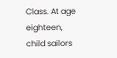Class. At age eighteen, child sailors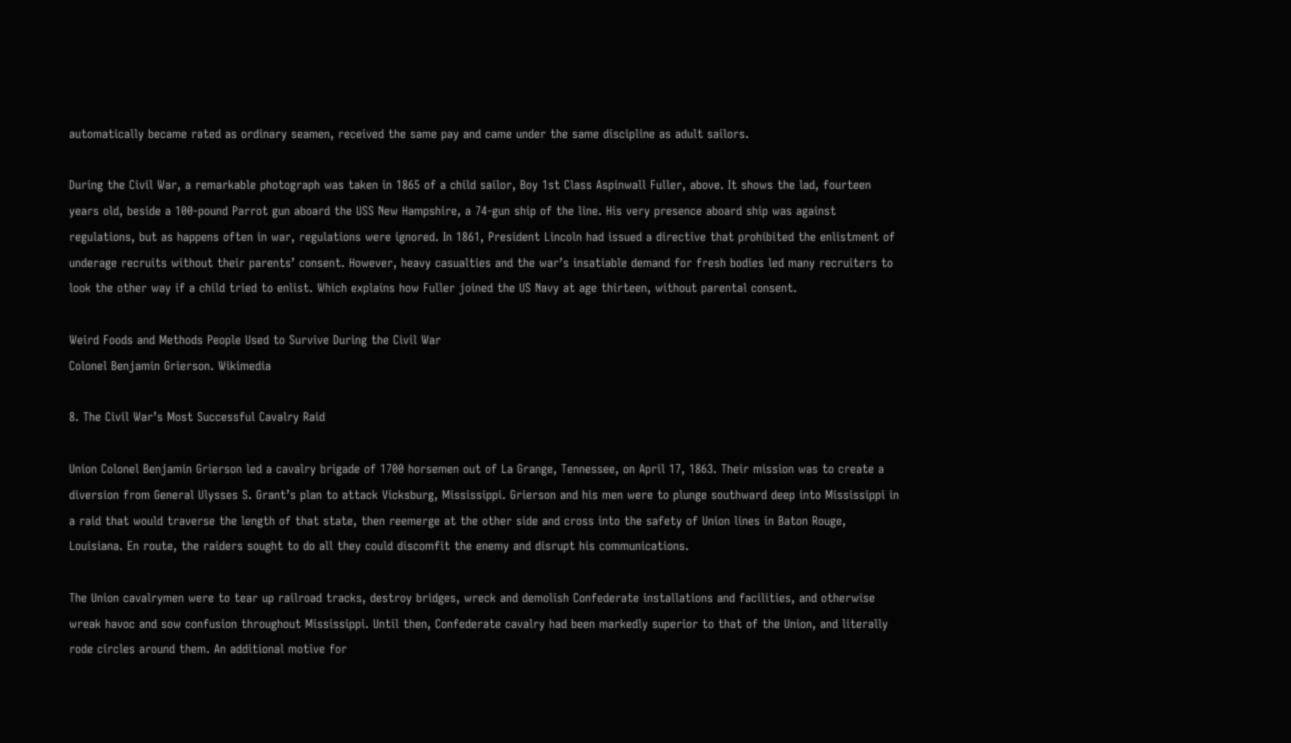automatically became rated as ordinary seamen, received the same pay and came under the same discipline as adult sailors.

During the Civil War, a remarkable photograph was taken in 1865 of a child sailor, Boy 1st Class Aspinwall Fuller, above. It shows the lad, fourteen years old, beside a 100-pound Parrot gun aboard the USS New Hampshire, a 74-gun ship of the line. His very presence aboard ship was against regulations, but as happens often in war, regulations were ignored. In 1861, President Lincoln had issued a directive that prohibited the enlistment of underage recruits without their parents’ consent. However, heavy casualties and the war’s insatiable demand for fresh bodies led many recruiters to look the other way if a child tried to enlist. Which explains how Fuller joined the US Navy at age thirteen, without parental consent.

Weird Foods and Methods People Used to Survive During the Civil War
Colonel Benjamin Grierson. Wikimedia

8. The Civil War’s Most Successful Cavalry Raid

Union Colonel Benjamin Grierson led a cavalry brigade of 1700 horsemen out of La Grange, Tennessee, on April 17, 1863. Their mission was to create a diversion from General Ulysses S. Grant’s plan to attack Vicksburg, Mississippi. Grierson and his men were to plunge southward deep into Mississippi in a raid that would traverse the length of that state, then reemerge at the other side and cross into the safety of Union lines in Baton Rouge, Louisiana. En route, the raiders sought to do all they could discomfit the enemy and disrupt his communications.

The Union cavalrymen were to tear up railroad tracks, destroy bridges, wreck and demolish Confederate installations and facilities, and otherwise wreak havoc and sow confusion throughout Mississippi. Until then, Confederate cavalry had been markedly superior to that of the Union, and literally rode circles around them. An additional motive for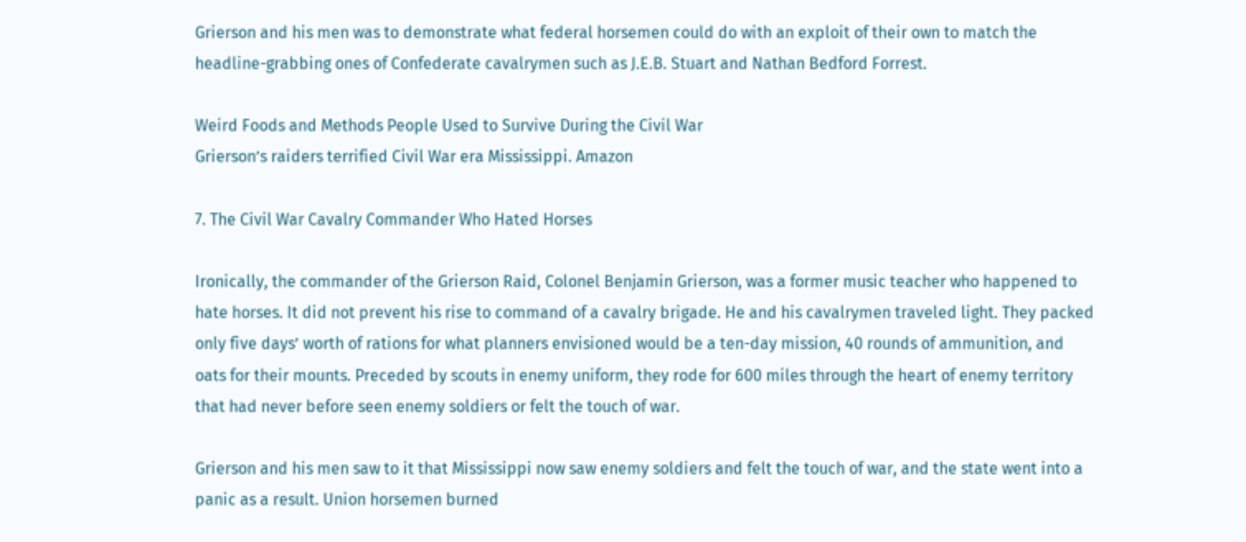Grierson and his men was to demonstrate what federal horsemen could do with an exploit of their own to match the headline-grabbing ones of Confederate cavalrymen such as J.E.B. Stuart and Nathan Bedford Forrest.

Weird Foods and Methods People Used to Survive During the Civil War
Grierson’s raiders terrified Civil War era Mississippi. Amazon

7. The Civil War Cavalry Commander Who Hated Horses

Ironically, the commander of the Grierson Raid, Colonel Benjamin Grierson, was a former music teacher who happened to hate horses. It did not prevent his rise to command of a cavalry brigade. He and his cavalrymen traveled light. They packed only five days’ worth of rations for what planners envisioned would be a ten-day mission, 40 rounds of ammunition, and oats for their mounts. Preceded by scouts in enemy uniform, they rode for 600 miles through the heart of enemy territory that had never before seen enemy soldiers or felt the touch of war.

Grierson and his men saw to it that Mississippi now saw enemy soldiers and felt the touch of war, and the state went into a panic as a result. Union horsemen burned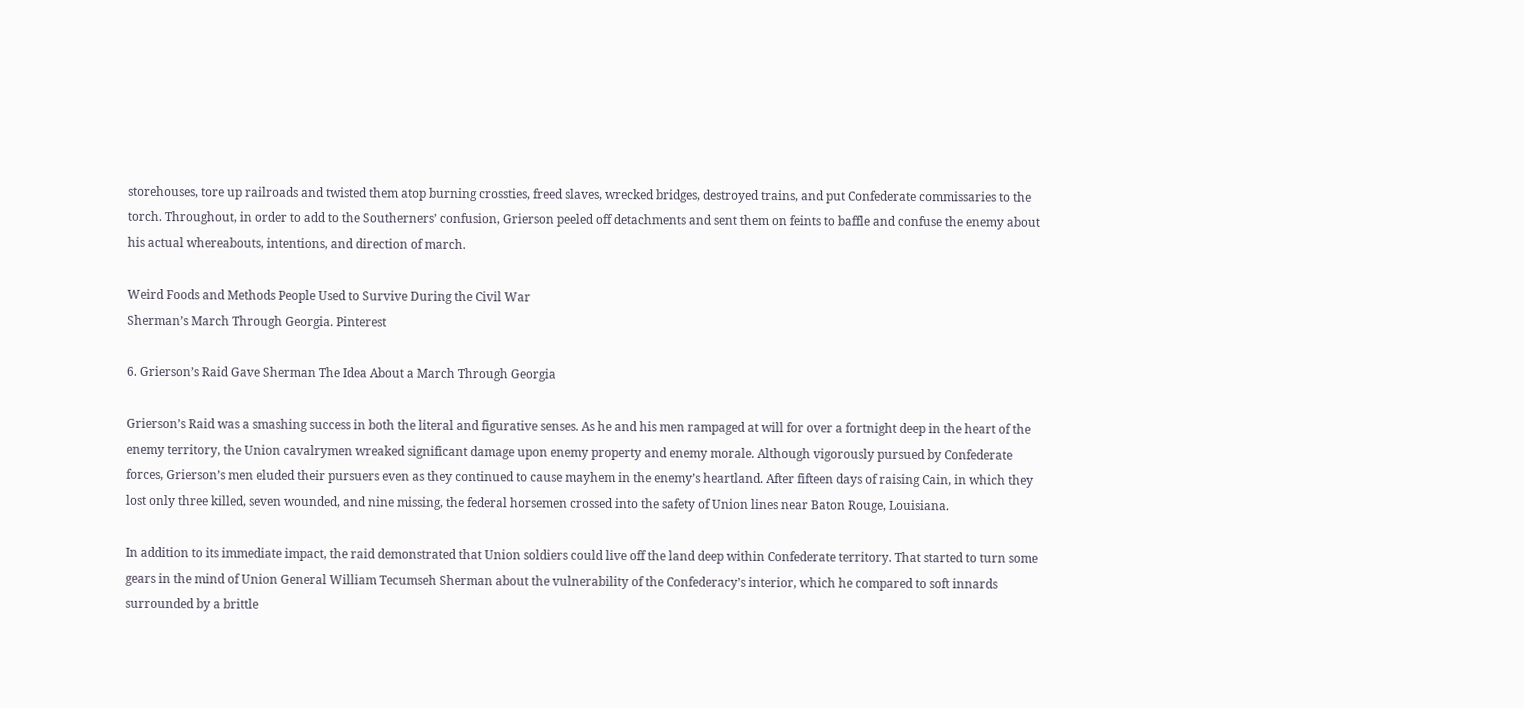storehouses, tore up railroads and twisted them atop burning crossties, freed slaves, wrecked bridges, destroyed trains, and put Confederate commissaries to the torch. Throughout, in order to add to the Southerners’ confusion, Grierson peeled off detachments and sent them on feints to baffle and confuse the enemy about his actual whereabouts, intentions, and direction of march.

Weird Foods and Methods People Used to Survive During the Civil War
Sherman’s March Through Georgia. Pinterest

6. Grierson’s Raid Gave Sherman The Idea About a March Through Georgia

Grierson’s Raid was a smashing success in both the literal and figurative senses. As he and his men rampaged at will for over a fortnight deep in the heart of the enemy territory, the Union cavalrymen wreaked significant damage upon enemy property and enemy morale. Although vigorously pursued by Confederate forces, Grierson’s men eluded their pursuers even as they continued to cause mayhem in the enemy’s heartland. After fifteen days of raising Cain, in which they lost only three killed, seven wounded, and nine missing, the federal horsemen crossed into the safety of Union lines near Baton Rouge, Louisiana.

In addition to its immediate impact, the raid demonstrated that Union soldiers could live off the land deep within Confederate territory. That started to turn some gears in the mind of Union General William Tecumseh Sherman about the vulnerability of the Confederacy’s interior, which he compared to soft innards surrounded by a brittle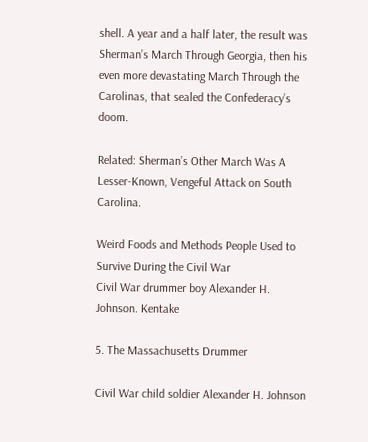shell. A year and a half later, the result was Sherman’s March Through Georgia, then his even more devastating March Through the Carolinas, that sealed the Confederacy’s doom.

Related: Sherman’s Other March Was A Lesser-Known, Vengeful Attack on South Carolina.

Weird Foods and Methods People Used to Survive During the Civil War
Civil War drummer boy Alexander H. Johnson. Kentake

5. The Massachusetts Drummer

Civil War child soldier Alexander H. Johnson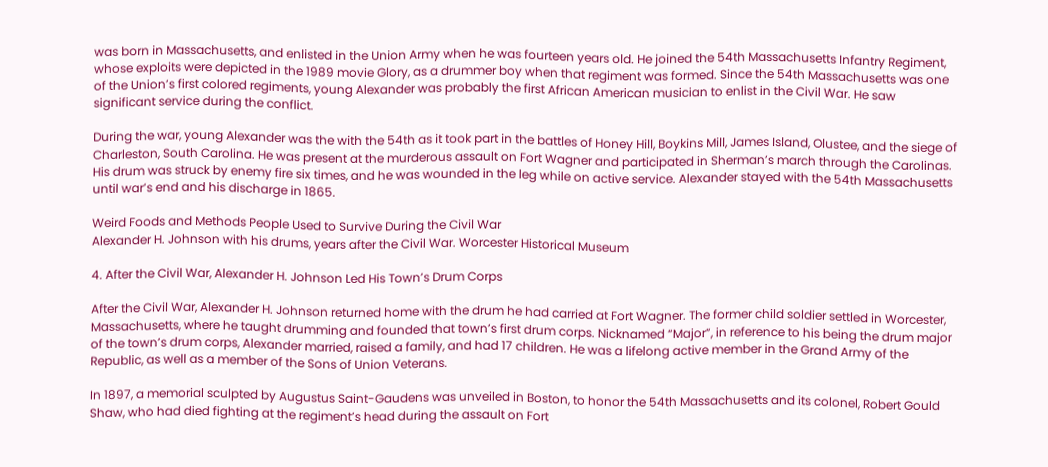was born in Massachusetts, and enlisted in the Union Army when he was fourteen years old. He joined the 54th Massachusetts Infantry Regiment, whose exploits were depicted in the 1989 movie Glory, as a drummer boy when that regiment was formed. Since the 54th Massachusetts was one of the Union’s first colored regiments, young Alexander was probably the first African American musician to enlist in the Civil War. He saw significant service during the conflict.

During the war, young Alexander was the with the 54th as it took part in the battles of Honey Hill, Boykins Mill, James Island, Olustee, and the siege of Charleston, South Carolina. He was present at the murderous assault on Fort Wagner and participated in Sherman’s march through the Carolinas. His drum was struck by enemy fire six times, and he was wounded in the leg while on active service. Alexander stayed with the 54th Massachusetts until war’s end and his discharge in 1865.

Weird Foods and Methods People Used to Survive During the Civil War
Alexander H. Johnson with his drums, years after the Civil War. Worcester Historical Museum

4. After the Civil War, Alexander H. Johnson Led His Town’s Drum Corps

After the Civil War, Alexander H. Johnson returned home with the drum he had carried at Fort Wagner. The former child soldier settled in Worcester, Massachusetts, where he taught drumming and founded that town’s first drum corps. Nicknamed “Major”, in reference to his being the drum major of the town’s drum corps, Alexander married, raised a family, and had 17 children. He was a lifelong active member in the Grand Army of the Republic, as well as a member of the Sons of Union Veterans.

In 1897, a memorial sculpted by Augustus Saint-Gaudens was unveiled in Boston, to honor the 54th Massachusetts and its colonel, Robert Gould Shaw, who had died fighting at the regiment’s head during the assault on Fort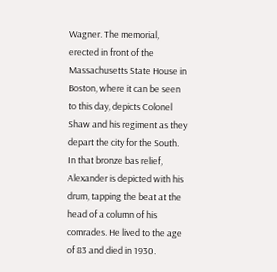Wagner. The memorial, erected in front of the Massachusetts State House in Boston, where it can be seen to this day, depicts Colonel Shaw and his regiment as they depart the city for the South. In that bronze bas relief, Alexander is depicted with his drum, tapping the beat at the head of a column of his comrades. He lived to the age of 83 and died in 1930.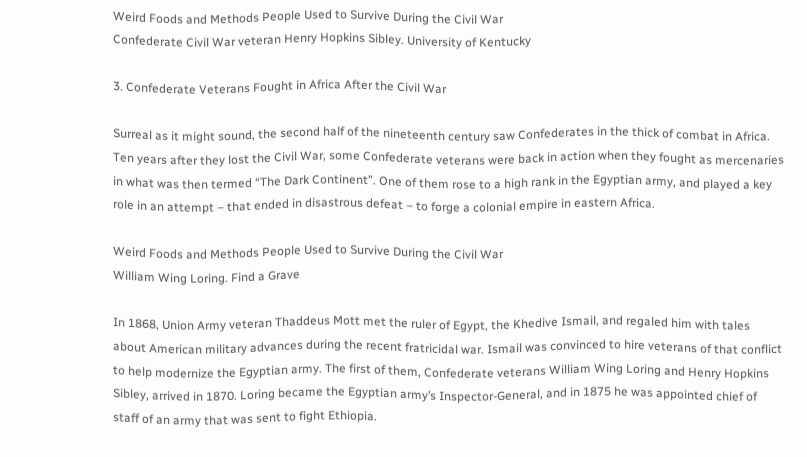Weird Foods and Methods People Used to Survive During the Civil War
Confederate Civil War veteran Henry Hopkins Sibley. University of Kentucky

3. Confederate Veterans Fought in Africa After the Civil War

Surreal as it might sound, the second half of the nineteenth century saw Confederates in the thick of combat in Africa. Ten years after they lost the Civil War, some Confederate veterans were back in action when they fought as mercenaries in what was then termed “The Dark Continent”. One of them rose to a high rank in the Egyptian army, and played a key role in an attempt – that ended in disastrous defeat – to forge a colonial empire in eastern Africa.

Weird Foods and Methods People Used to Survive During the Civil War
William Wing Loring. Find a Grave

In 1868, Union Army veteran Thaddeus Mott met the ruler of Egypt, the Khedive Ismail, and regaled him with tales about American military advances during the recent fratricidal war. Ismail was convinced to hire veterans of that conflict to help modernize the Egyptian army. The first of them, Confederate veterans William Wing Loring and Henry Hopkins Sibley, arrived in 1870. Loring became the Egyptian army’s Inspector-General, and in 1875 he was appointed chief of staff of an army that was sent to fight Ethiopia.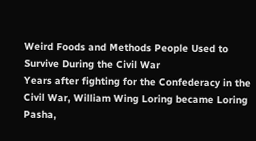Weird Foods and Methods People Used to Survive During the Civil War
Years after fighting for the Confederacy in the Civil War, William Wing Loring became Loring Pasha,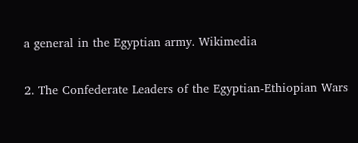a general in the Egyptian army. Wikimedia

2. The Confederate Leaders of the Egyptian-Ethiopian Wars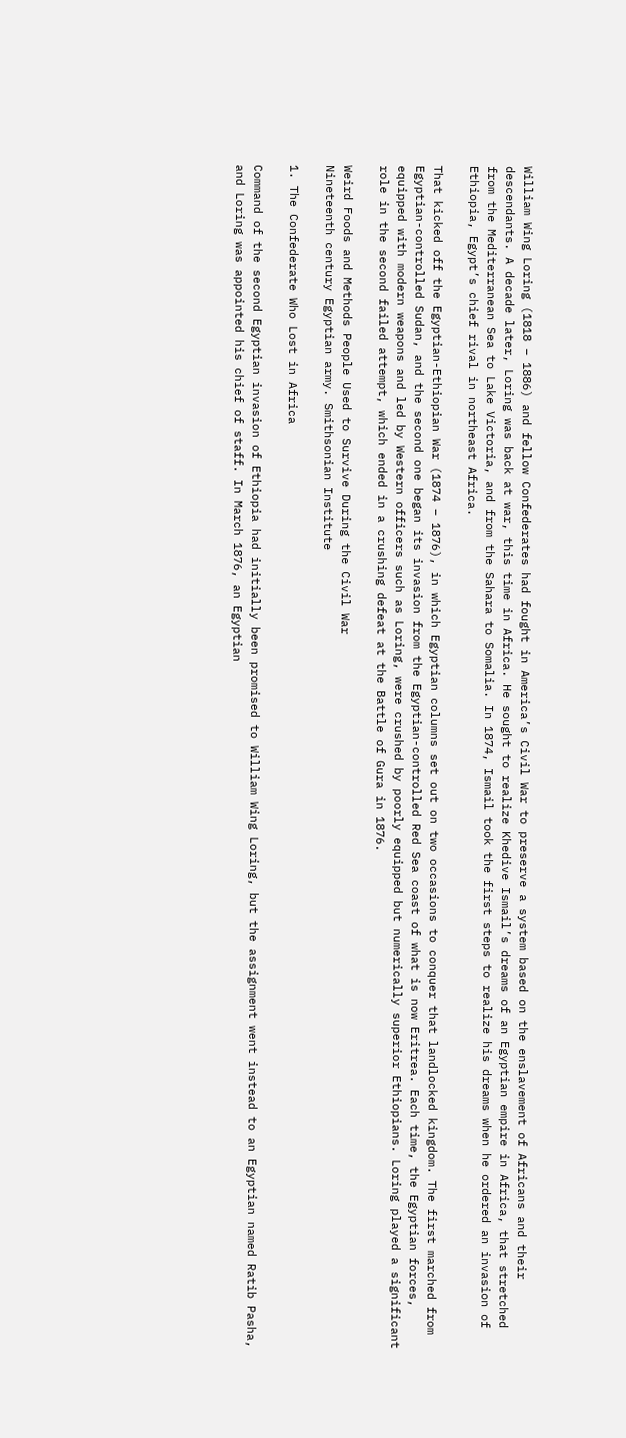William Wing Loring (1818 – 1886) and fellow Confederates had fought in America’s Civil War to preserve a system based on the enslavement of Africans and their descendants. A decade later, Loring was back at war, this time in Africa. He sought to realize Khedive Ismail’s dreams of an Egyptian empire in Africa, that stretched from the Mediterranean Sea to Lake Victoria, and from the Sahara to Somalia. In 1874, Ismail took the first steps to realize his dreams when he ordered an invasion of Ethiopia, Egypt’s chief rival in northeast Africa.

That kicked off the Egyptian-Ethiopian War (1874 – 1876), in which Egyptian columns set out on two occasions to conquer that landlocked kingdom. The first marched from Egyptian-controlled Sudan, and the second one began its invasion from the Egyptian-controlled Red Sea coast of what is now Eritrea. Each time, the Egyptian forces, equipped with modern weapons and led by Western officers such as Loring, were crushed by poorly equipped but numerically superior Ethiopians. Loring played a significant role in the second failed attempt, which ended in a crushing defeat at the Battle of Gura in 1876.

Weird Foods and Methods People Used to Survive During the Civil War
Nineteenth century Egyptian army. Smithsonian Institute

1. The Confederate Who Lost in Africa

Command of the second Egyptian invasion of Ethiopia had initially been promised to William Wing Loring, but the assignment went instead to an Egyptian named Ratib Pasha, and Loring was appointed his chief of staff. In March 1876, an Egyptian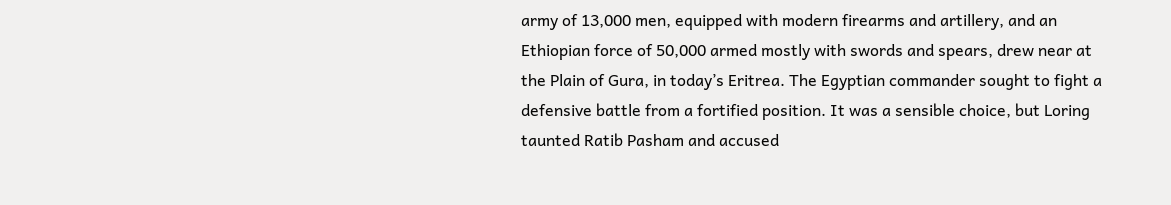army of 13,000 men, equipped with modern firearms and artillery, and an Ethiopian force of 50,000 armed mostly with swords and spears, drew near at the Plain of Gura, in today’s Eritrea. The Egyptian commander sought to fight a defensive battle from a fortified position. It was a sensible choice, but Loring taunted Ratib Pasham and accused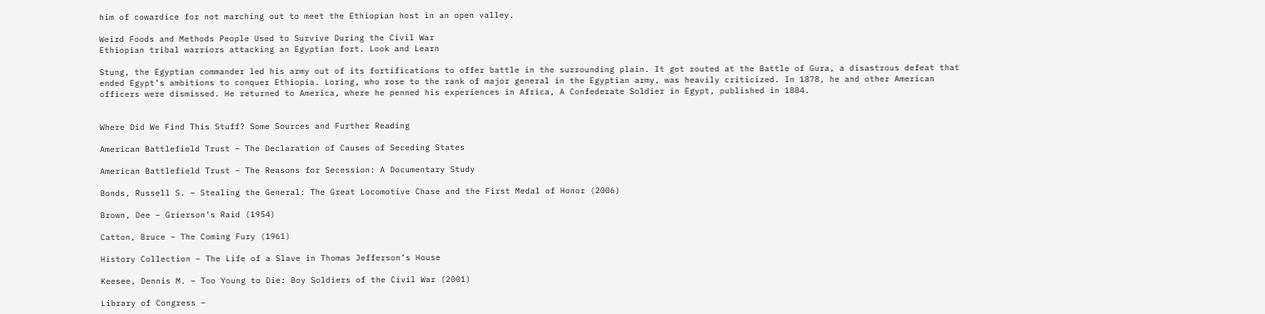him of cowardice for not marching out to meet the Ethiopian host in an open valley.

Weird Foods and Methods People Used to Survive During the Civil War
Ethiopian tribal warriors attacking an Egyptian fort. Look and Learn

Stung, the Egyptian commander led his army out of its fortifications to offer battle in the surrounding plain. It got routed at the Battle of Gura, a disastrous defeat that ended Egypt’s ambitions to conquer Ethiopia. Loring, who rose to the rank of major general in the Egyptian army, was heavily criticized. In 1878, he and other American officers were dismissed. He returned to America, where he penned his experiences in Africa, A Confederate Soldier in Egypt, published in 1884.


Where Did We Find This Stuff? Some Sources and Further Reading

American Battlefield Trust – The Declaration of Causes of Seceding States

American Battlefield Trust – The Reasons for Secession: A Documentary Study

Bonds, Russell S. – Stealing the General: The Great Locomotive Chase and the First Medal of Honor (2006)

Brown, Dee – Grierson’s Raid (1954)

Catton, Bruce – The Coming Fury (1961)

History Collection – The Life of a Slave in Thomas Jefferson’s House

Keesee, Dennis M. – Too Young to Die: Boy Soldiers of the Civil War (2001)

Library of Congress –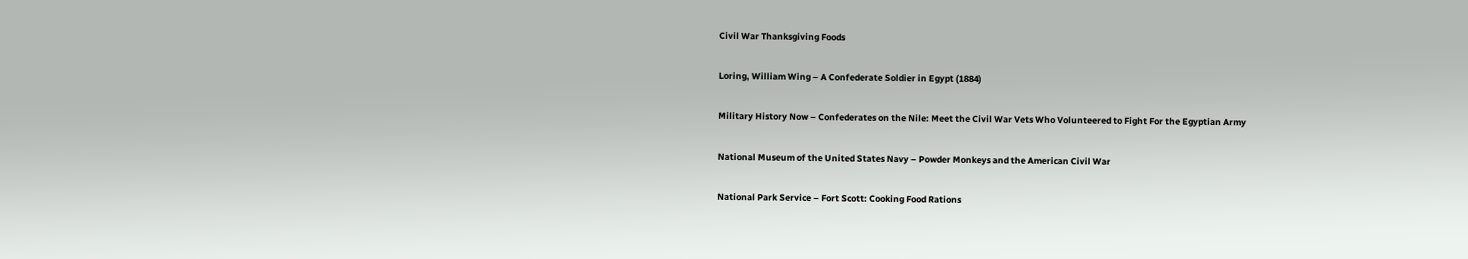Civil War Thanksgiving Foods

Loring, William Wing – A Confederate Soldier in Egypt (1884)

Military History Now – Confederates on the Nile: Meet the Civil War Vets Who Volunteered to Fight For the Egyptian Army

National Museum of the United States Navy – Powder Monkeys and the American Civil War

National Park Service – Fort Scott: Cooking Food Rations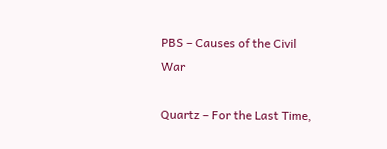PBS – Causes of the Civil War

Quartz – For the Last Time,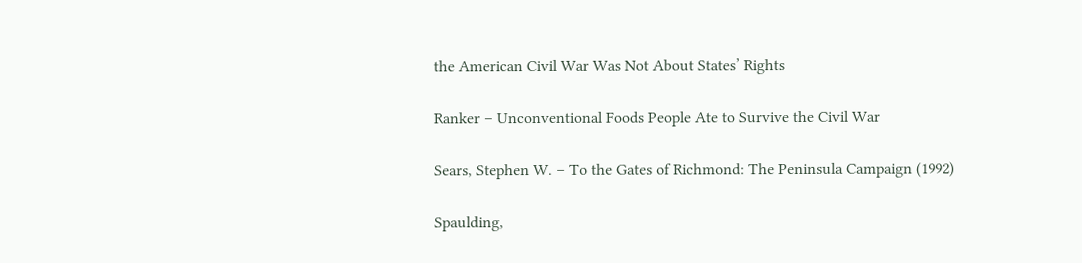the American Civil War Was Not About States’ Rights

Ranker – Unconventional Foods People Ate to Survive the Civil War

Sears, Stephen W. – To the Gates of Richmond: The Peninsula Campaign (1992)

Spaulding,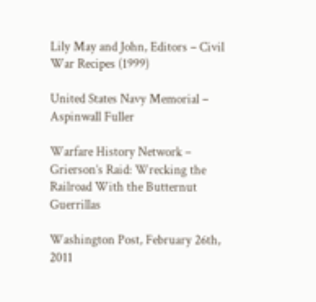Lily May and John, Editors – Civil War Recipes (1999)

United States Navy Memorial – Aspinwall Fuller

Warfare History Network – Grierson’s Raid: Wrecking the Railroad With the Butternut Guerrillas

Washington Post, February 26th, 2011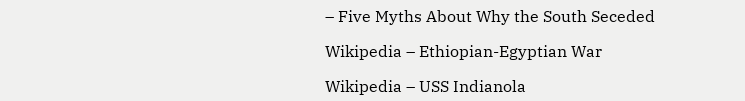– Five Myths About Why the South Seceded

Wikipedia – Ethiopian-Egyptian War

Wikipedia – USS Indianola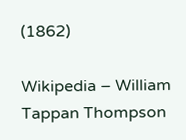(1862)

Wikipedia – William Tappan Thompson